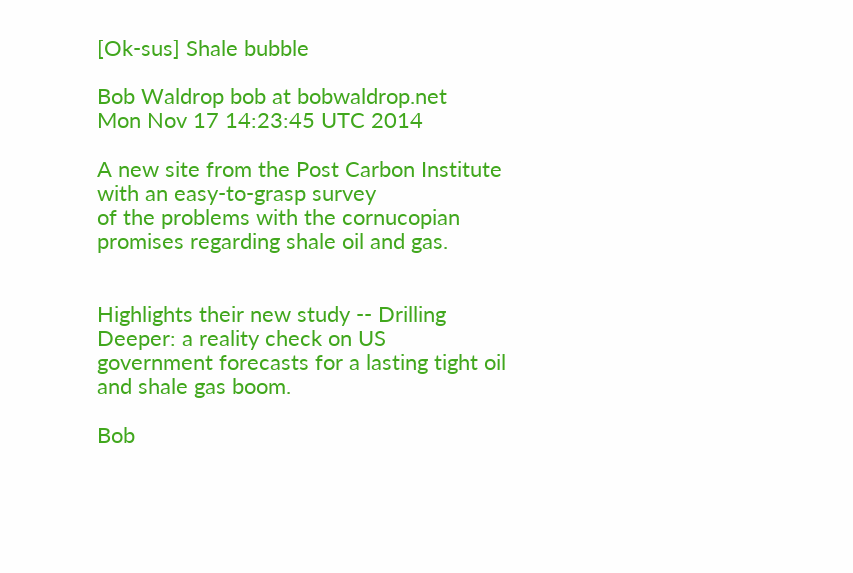[Ok-sus] Shale bubble

Bob Waldrop bob at bobwaldrop.net
Mon Nov 17 14:23:45 UTC 2014

A new site from the Post Carbon Institute with an easy-to-grasp survey
of the problems with the cornucopian promises regarding shale oil and gas.


Highlights their new study -- Drilling Deeper: a reality check on US
government forecasts for a lasting tight oil and shale gas boom.

Bob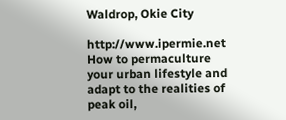Waldrop, Okie City

http://www.ipermie.net How to permaculture your urban lifestyle and adapt to the realities of peak oil,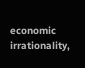economic irrationality,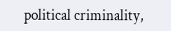political criminality,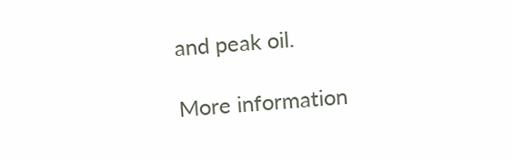and peak oil.

More information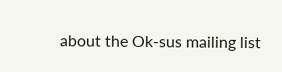about the Ok-sus mailing list